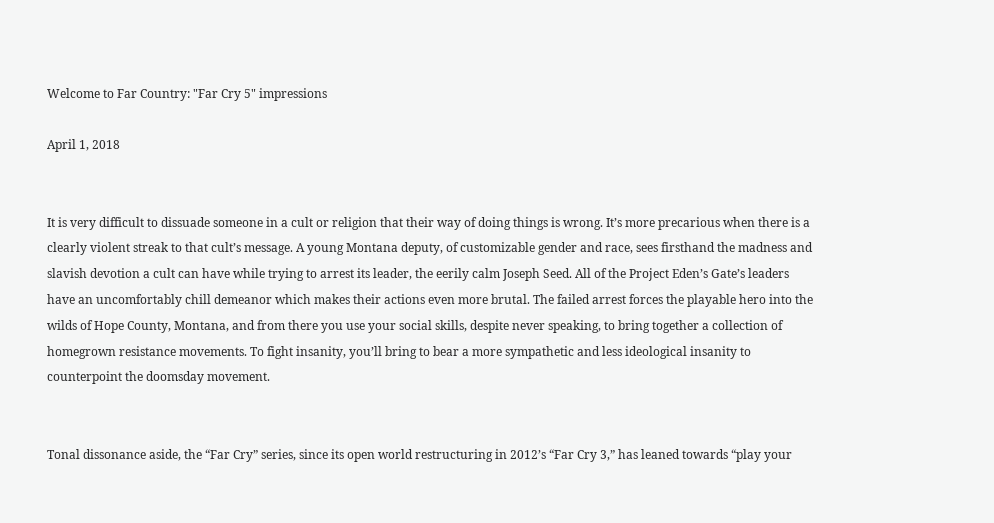Welcome to Far Country: "Far Cry 5" impressions

April 1, 2018


It is very difficult to dissuade someone in a cult or religion that their way of doing things is wrong. It’s more precarious when there is a clearly violent streak to that cult’s message. A young Montana deputy, of customizable gender and race, sees firsthand the madness and slavish devotion a cult can have while trying to arrest its leader, the eerily calm Joseph Seed. All of the Project Eden’s Gate’s leaders have an uncomfortably chill demeanor which makes their actions even more brutal. The failed arrest forces the playable hero into the wilds of Hope County, Montana, and from there you use your social skills, despite never speaking, to bring together a collection of homegrown resistance movements. To fight insanity, you’ll bring to bear a more sympathetic and less ideological insanity to counterpoint the doomsday movement.


Tonal dissonance aside, the “Far Cry” series, since its open world restructuring in 2012’s “Far Cry 3,” has leaned towards “play your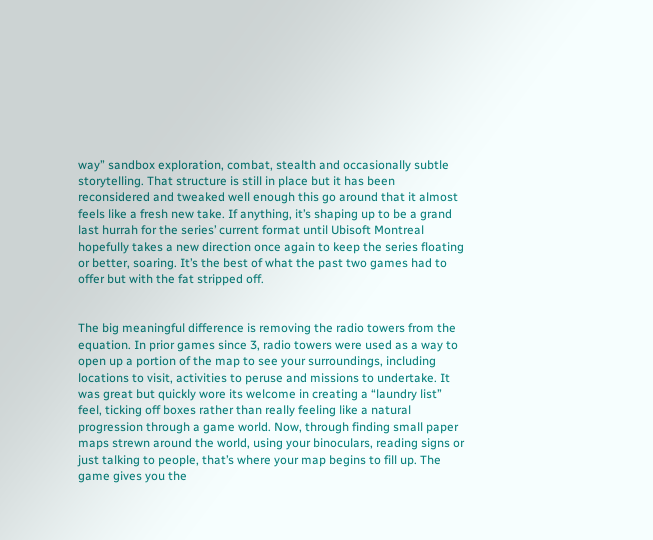way” sandbox exploration, combat, stealth and occasionally subtle storytelling. That structure is still in place but it has been reconsidered and tweaked well enough this go around that it almost feels like a fresh new take. If anything, it’s shaping up to be a grand last hurrah for the series’ current format until Ubisoft Montreal hopefully takes a new direction once again to keep the series floating or better, soaring. It’s the best of what the past two games had to offer but with the fat stripped off.


The big meaningful difference is removing the radio towers from the equation. In prior games since 3, radio towers were used as a way to open up a portion of the map to see your surroundings, including locations to visit, activities to peruse and missions to undertake. It was great but quickly wore its welcome in creating a “laundry list” feel, ticking off boxes rather than really feeling like a natural progression through a game world. Now, through finding small paper maps strewn around the world, using your binoculars, reading signs or just talking to people, that’s where your map begins to fill up. The game gives you the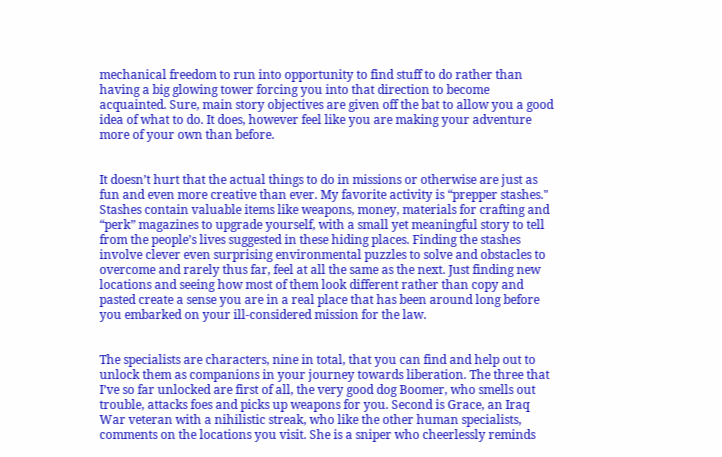mechanical freedom to run into opportunity to find stuff to do rather than having a big glowing tower forcing you into that direction to become acquainted. Sure, main story objectives are given off the bat to allow you a good idea of what to do. It does, however feel like you are making your adventure more of your own than before.


It doesn’t hurt that the actual things to do in missions or otherwise are just as fun and even more creative than ever. My favorite activity is “prepper stashes." Stashes contain valuable items like weapons, money, materials for crafting and “perk” magazines to upgrade yourself, with a small yet meaningful story to tell from the people’s lives suggested in these hiding places. Finding the stashes involve clever even surprising environmental puzzles to solve and obstacles to overcome and rarely thus far, feel at all the same as the next. Just finding new locations and seeing how most of them look different rather than copy and pasted create a sense you are in a real place that has been around long before you embarked on your ill-considered mission for the law.


The specialists are characters, nine in total, that you can find and help out to unlock them as companions in your journey towards liberation. The three that I’ve so far unlocked are first of all, the very good dog Boomer, who smells out trouble, attacks foes and picks up weapons for you. Second is Grace, an Iraq War veteran with a nihilistic streak, who like the other human specialists, comments on the locations you visit. She is a sniper who cheerlessly reminds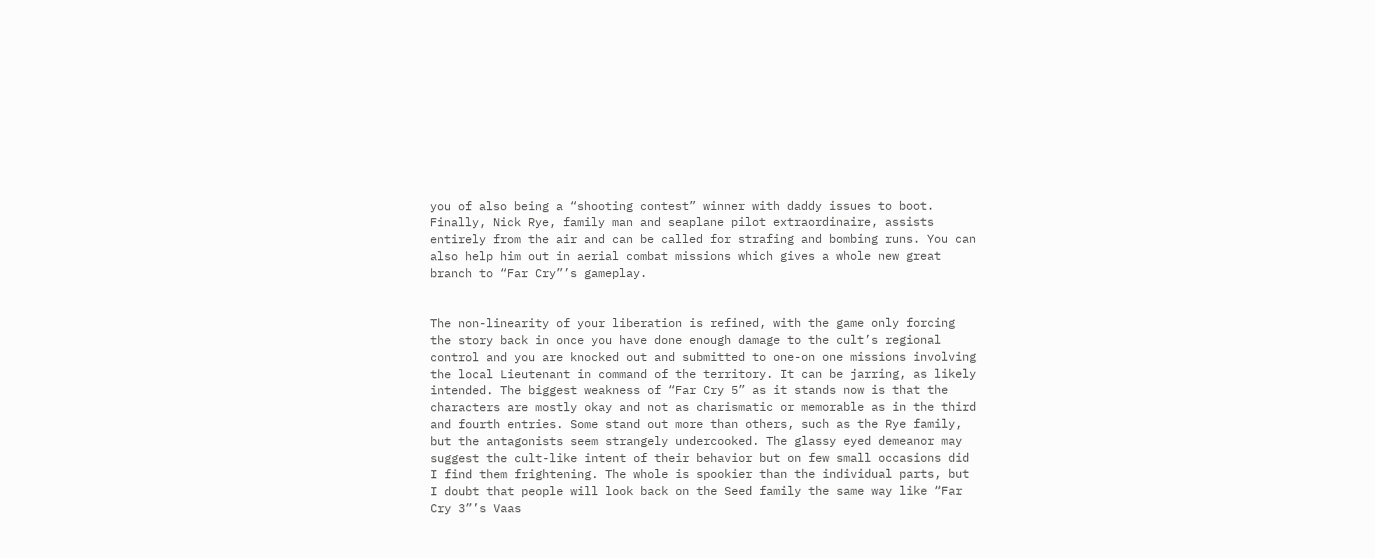you of also being a “shooting contest” winner with daddy issues to boot. Finally, Nick Rye, family man and seaplane pilot extraordinaire, assists entirely from the air and can be called for strafing and bombing runs. You can also help him out in aerial combat missions which gives a whole new great branch to “Far Cry”’s gameplay.


The non-linearity of your liberation is refined, with the game only forcing the story back in once you have done enough damage to the cult’s regional control and you are knocked out and submitted to one-on one missions involving the local Lieutenant in command of the territory. It can be jarring, as likely intended. The biggest weakness of “Far Cry 5” as it stands now is that the characters are mostly okay and not as charismatic or memorable as in the third and fourth entries. Some stand out more than others, such as the Rye family, but the antagonists seem strangely undercooked. The glassy eyed demeanor may suggest the cult-like intent of their behavior but on few small occasions did I find them frightening. The whole is spookier than the individual parts, but I doubt that people will look back on the Seed family the same way like “Far Cry 3”’s Vaas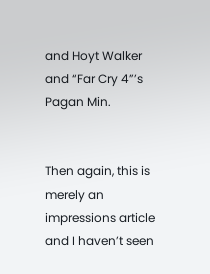and Hoyt Walker and “Far Cry 4”’s Pagan Min.


Then again, this is merely an impressions article and I haven’t seen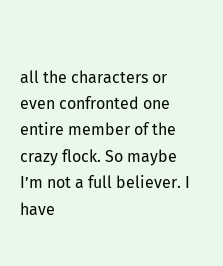all the characters or even confronted one entire member of the crazy flock. So maybe I’m not a full believer. I have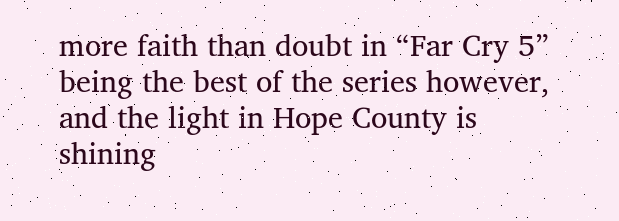more faith than doubt in “Far Cry 5” being the best of the series however, and the light in Hope County is shining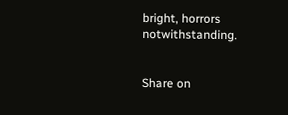bright, horrors notwithstanding.


Share on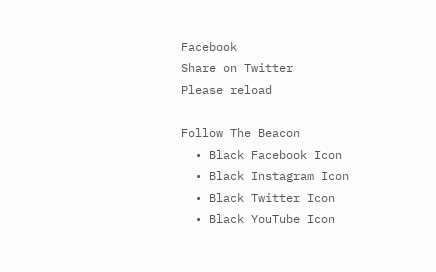Facebook
Share on Twitter
Please reload

Follow The Beacon
  • Black Facebook Icon
  • Black Instagram Icon
  • Black Twitter Icon
  • Black YouTube Icon